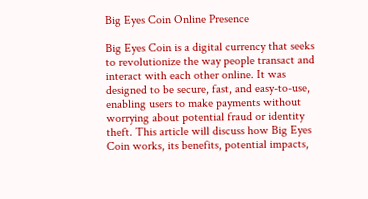Big Eyes Coin Online Presence

Big Eyes Coin is a digital currency that seeks to revolutionize the way people transact and interact with each other online. It was designed to be secure, fast, and easy-to-use, enabling users to make payments without worrying about potential fraud or identity theft. This article will discuss how Big Eyes Coin works, its benefits, potential impacts,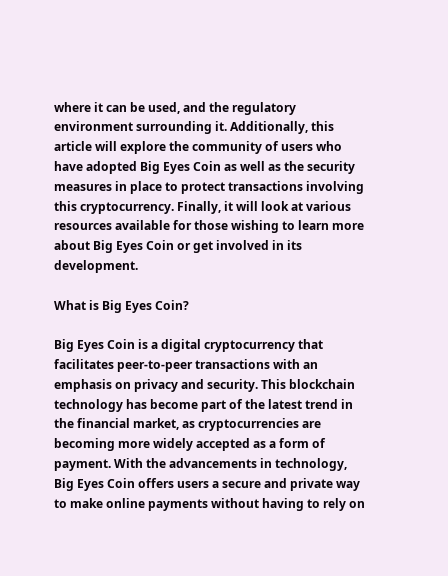where it can be used, and the regulatory environment surrounding it. Additionally, this article will explore the community of users who have adopted Big Eyes Coin as well as the security measures in place to protect transactions involving this cryptocurrency. Finally, it will look at various resources available for those wishing to learn more about Big Eyes Coin or get involved in its development.

What is Big Eyes Coin?

Big Eyes Coin is a digital cryptocurrency that facilitates peer-to-peer transactions with an emphasis on privacy and security. This blockchain technology has become part of the latest trend in the financial market, as cryptocurrencies are becoming more widely accepted as a form of payment. With the advancements in technology, Big Eyes Coin offers users a secure and private way to make online payments without having to rely on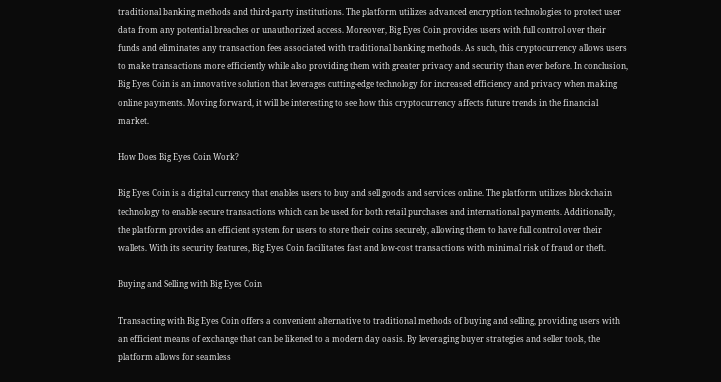traditional banking methods and third-party institutions. The platform utilizes advanced encryption technologies to protect user data from any potential breaches or unauthorized access. Moreover, Big Eyes Coin provides users with full control over their funds and eliminates any transaction fees associated with traditional banking methods. As such, this cryptocurrency allows users to make transactions more efficiently while also providing them with greater privacy and security than ever before. In conclusion, Big Eyes Coin is an innovative solution that leverages cutting-edge technology for increased efficiency and privacy when making online payments. Moving forward, it will be interesting to see how this cryptocurrency affects future trends in the financial market.

How Does Big Eyes Coin Work?

Big Eyes Coin is a digital currency that enables users to buy and sell goods and services online. The platform utilizes blockchain technology to enable secure transactions which can be used for both retail purchases and international payments. Additionally, the platform provides an efficient system for users to store their coins securely, allowing them to have full control over their wallets. With its security features, Big Eyes Coin facilitates fast and low-cost transactions with minimal risk of fraud or theft.

Buying and Selling with Big Eyes Coin

Transacting with Big Eyes Coin offers a convenient alternative to traditional methods of buying and selling, providing users with an efficient means of exchange that can be likened to a modern day oasis. By leveraging buyer strategies and seller tools, the platform allows for seamless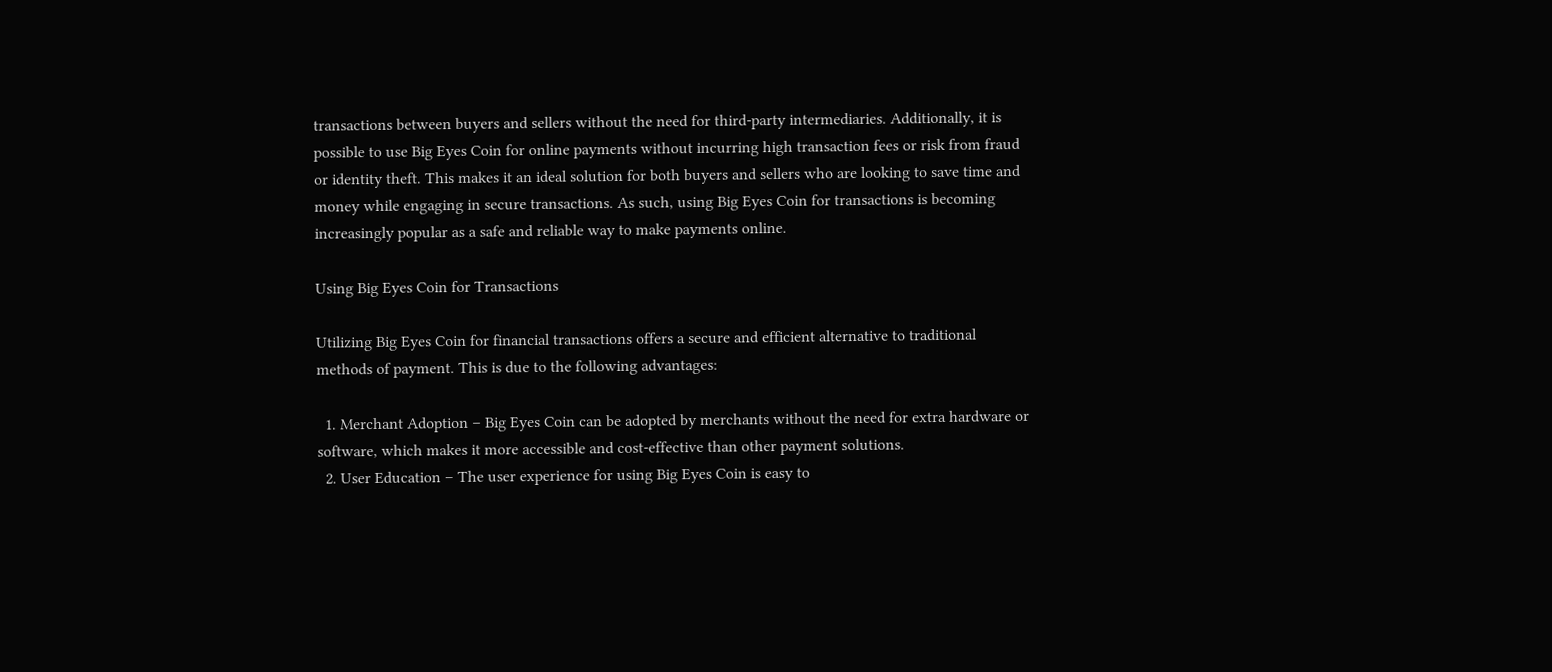transactions between buyers and sellers without the need for third-party intermediaries. Additionally, it is possible to use Big Eyes Coin for online payments without incurring high transaction fees or risk from fraud or identity theft. This makes it an ideal solution for both buyers and sellers who are looking to save time and money while engaging in secure transactions. As such, using Big Eyes Coin for transactions is becoming increasingly popular as a safe and reliable way to make payments online.

Using Big Eyes Coin for Transactions

Utilizing Big Eyes Coin for financial transactions offers a secure and efficient alternative to traditional methods of payment. This is due to the following advantages:

  1. Merchant Adoption – Big Eyes Coin can be adopted by merchants without the need for extra hardware or software, which makes it more accessible and cost-effective than other payment solutions.
  2. User Education – The user experience for using Big Eyes Coin is easy to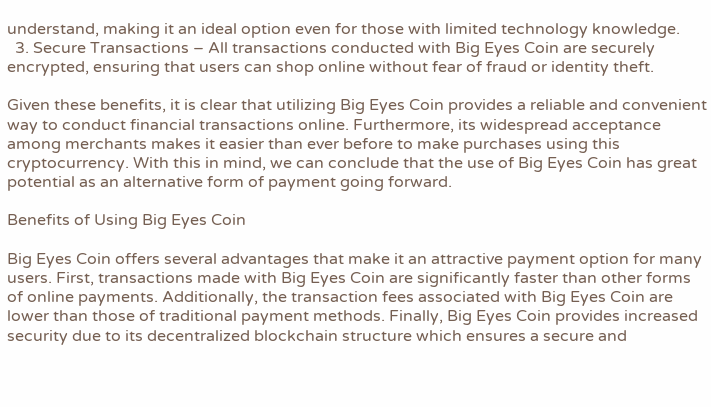understand, making it an ideal option even for those with limited technology knowledge.
  3. Secure Transactions – All transactions conducted with Big Eyes Coin are securely encrypted, ensuring that users can shop online without fear of fraud or identity theft.

Given these benefits, it is clear that utilizing Big Eyes Coin provides a reliable and convenient way to conduct financial transactions online. Furthermore, its widespread acceptance among merchants makes it easier than ever before to make purchases using this cryptocurrency. With this in mind, we can conclude that the use of Big Eyes Coin has great potential as an alternative form of payment going forward.

Benefits of Using Big Eyes Coin

Big Eyes Coin offers several advantages that make it an attractive payment option for many users. First, transactions made with Big Eyes Coin are significantly faster than other forms of online payments. Additionally, the transaction fees associated with Big Eyes Coin are lower than those of traditional payment methods. Finally, Big Eyes Coin provides increased security due to its decentralized blockchain structure which ensures a secure and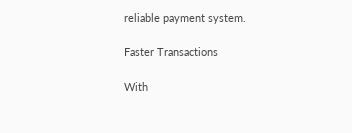reliable payment system.

Faster Transactions

With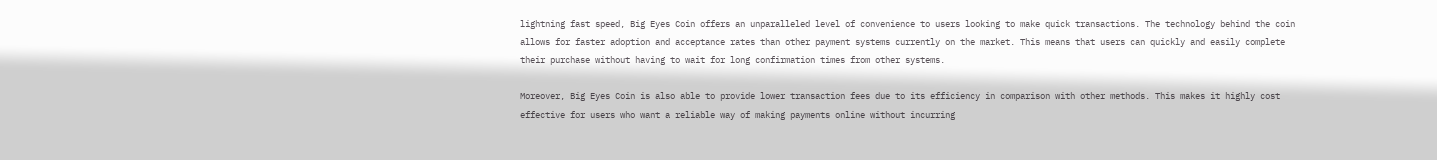lightning fast speed, Big Eyes Coin offers an unparalleled level of convenience to users looking to make quick transactions. The technology behind the coin allows for faster adoption and acceptance rates than other payment systems currently on the market. This means that users can quickly and easily complete their purchase without having to wait for long confirmation times from other systems.

Moreover, Big Eyes Coin is also able to provide lower transaction fees due to its efficiency in comparison with other methods. This makes it highly cost effective for users who want a reliable way of making payments online without incurring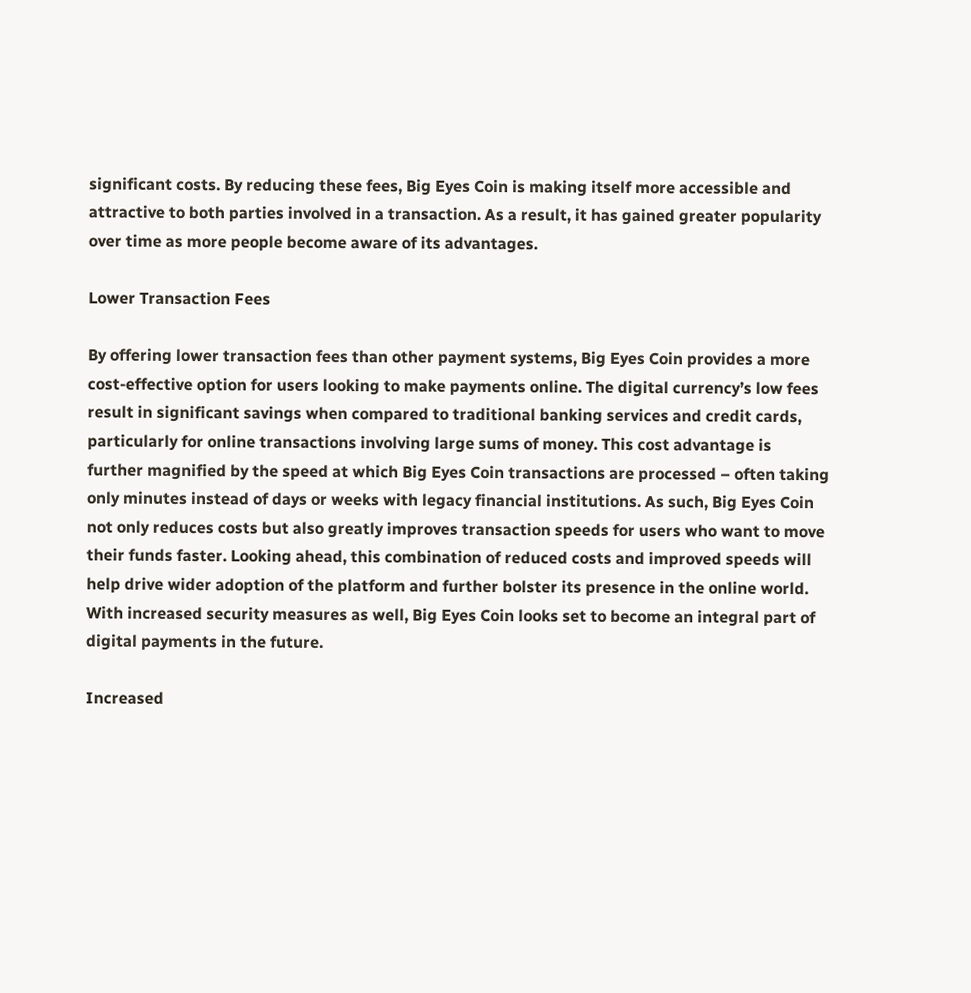significant costs. By reducing these fees, Big Eyes Coin is making itself more accessible and attractive to both parties involved in a transaction. As a result, it has gained greater popularity over time as more people become aware of its advantages.

Lower Transaction Fees

By offering lower transaction fees than other payment systems, Big Eyes Coin provides a more cost-effective option for users looking to make payments online. The digital currency’s low fees result in significant savings when compared to traditional banking services and credit cards, particularly for online transactions involving large sums of money. This cost advantage is further magnified by the speed at which Big Eyes Coin transactions are processed – often taking only minutes instead of days or weeks with legacy financial institutions. As such, Big Eyes Coin not only reduces costs but also greatly improves transaction speeds for users who want to move their funds faster. Looking ahead, this combination of reduced costs and improved speeds will help drive wider adoption of the platform and further bolster its presence in the online world. With increased security measures as well, Big Eyes Coin looks set to become an integral part of digital payments in the future.

Increased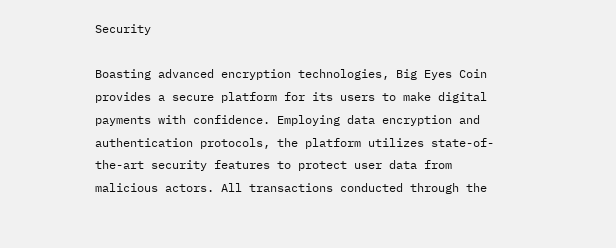Security

Boasting advanced encryption technologies, Big Eyes Coin provides a secure platform for its users to make digital payments with confidence. Employing data encryption and authentication protocols, the platform utilizes state-of-the-art security features to protect user data from malicious actors. All transactions conducted through the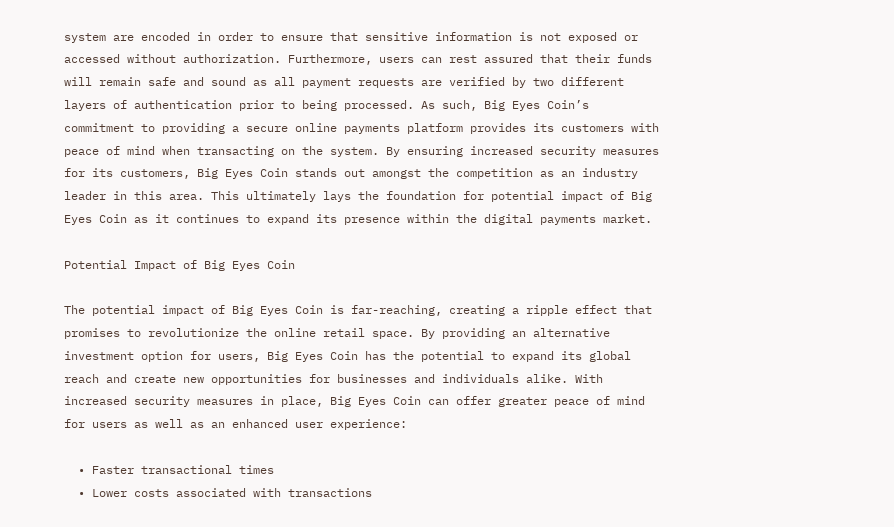system are encoded in order to ensure that sensitive information is not exposed or accessed without authorization. Furthermore, users can rest assured that their funds will remain safe and sound as all payment requests are verified by two different layers of authentication prior to being processed. As such, Big Eyes Coin’s commitment to providing a secure online payments platform provides its customers with peace of mind when transacting on the system. By ensuring increased security measures for its customers, Big Eyes Coin stands out amongst the competition as an industry leader in this area. This ultimately lays the foundation for potential impact of Big Eyes Coin as it continues to expand its presence within the digital payments market.

Potential Impact of Big Eyes Coin

The potential impact of Big Eyes Coin is far-reaching, creating a ripple effect that promises to revolutionize the online retail space. By providing an alternative investment option for users, Big Eyes Coin has the potential to expand its global reach and create new opportunities for businesses and individuals alike. With increased security measures in place, Big Eyes Coin can offer greater peace of mind for users as well as an enhanced user experience:

  • Faster transactional times
  • Lower costs associated with transactions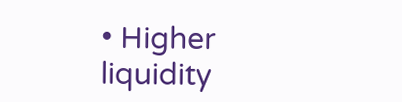• Higher liquidity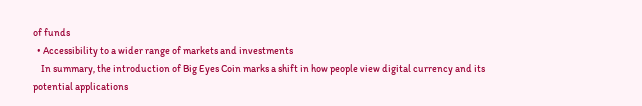of funds
  • Accessibility to a wider range of markets and investments
    In summary, the introduction of Big Eyes Coin marks a shift in how people view digital currency and its potential applications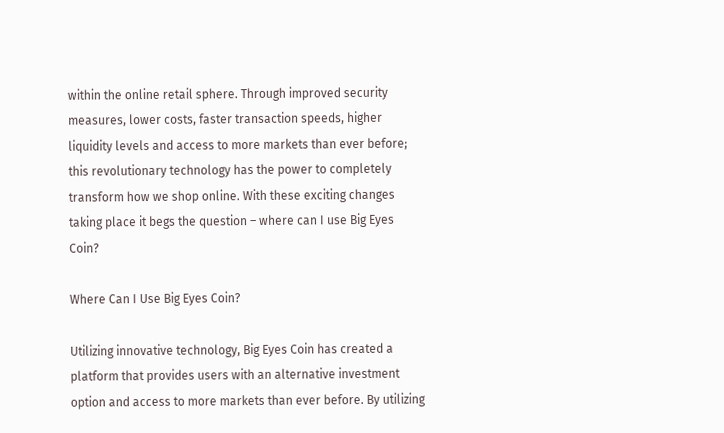within the online retail sphere. Through improved security measures, lower costs, faster transaction speeds, higher liquidity levels and access to more markets than ever before; this revolutionary technology has the power to completely transform how we shop online. With these exciting changes taking place it begs the question – where can I use Big Eyes Coin?

Where Can I Use Big Eyes Coin?

Utilizing innovative technology, Big Eyes Coin has created a platform that provides users with an alternative investment option and access to more markets than ever before. By utilizing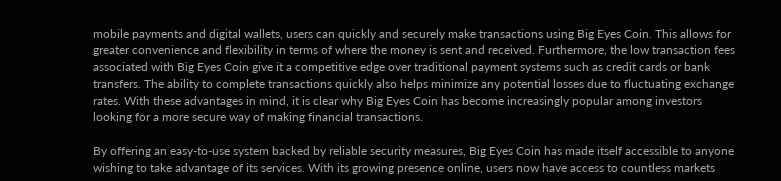mobile payments and digital wallets, users can quickly and securely make transactions using Big Eyes Coin. This allows for greater convenience and flexibility in terms of where the money is sent and received. Furthermore, the low transaction fees associated with Big Eyes Coin give it a competitive edge over traditional payment systems such as credit cards or bank transfers. The ability to complete transactions quickly also helps minimize any potential losses due to fluctuating exchange rates. With these advantages in mind, it is clear why Big Eyes Coin has become increasingly popular among investors looking for a more secure way of making financial transactions.

By offering an easy-to-use system backed by reliable security measures, Big Eyes Coin has made itself accessible to anyone wishing to take advantage of its services. With its growing presence online, users now have access to countless markets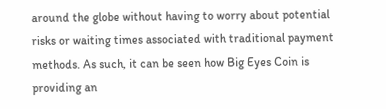around the globe without having to worry about potential risks or waiting times associated with traditional payment methods. As such, it can be seen how Big Eyes Coin is providing an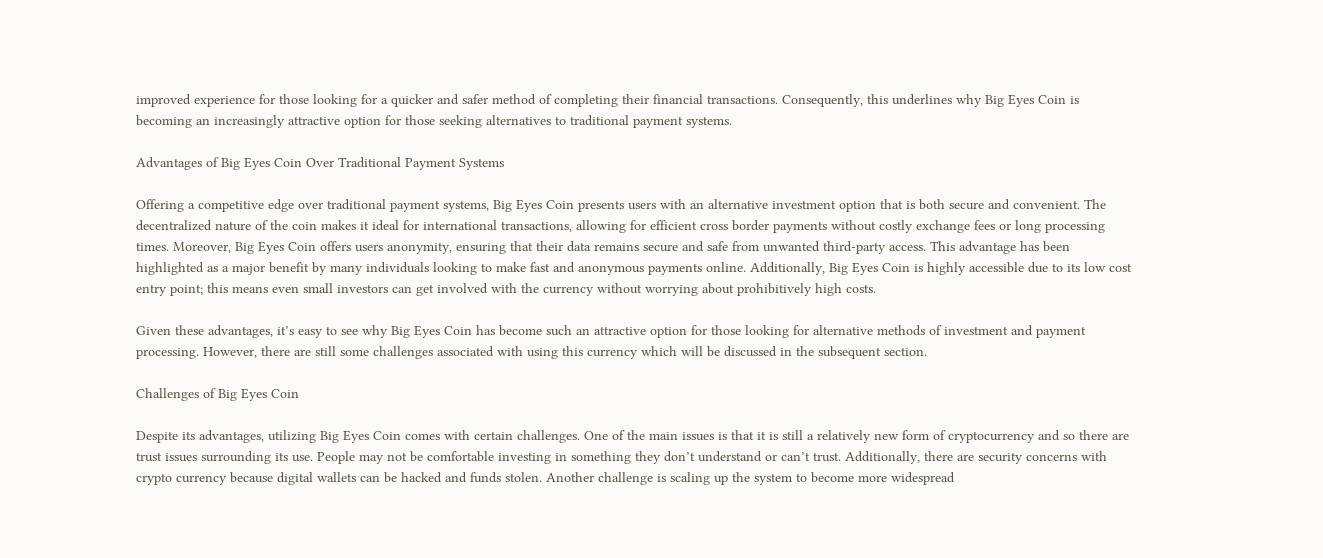improved experience for those looking for a quicker and safer method of completing their financial transactions. Consequently, this underlines why Big Eyes Coin is becoming an increasingly attractive option for those seeking alternatives to traditional payment systems.

Advantages of Big Eyes Coin Over Traditional Payment Systems

Offering a competitive edge over traditional payment systems, Big Eyes Coin presents users with an alternative investment option that is both secure and convenient. The decentralized nature of the coin makes it ideal for international transactions, allowing for efficient cross border payments without costly exchange fees or long processing times. Moreover, Big Eyes Coin offers users anonymity, ensuring that their data remains secure and safe from unwanted third-party access. This advantage has been highlighted as a major benefit by many individuals looking to make fast and anonymous payments online. Additionally, Big Eyes Coin is highly accessible due to its low cost entry point; this means even small investors can get involved with the currency without worrying about prohibitively high costs.

Given these advantages, it’s easy to see why Big Eyes Coin has become such an attractive option for those looking for alternative methods of investment and payment processing. However, there are still some challenges associated with using this currency which will be discussed in the subsequent section.

Challenges of Big Eyes Coin

Despite its advantages, utilizing Big Eyes Coin comes with certain challenges. One of the main issues is that it is still a relatively new form of cryptocurrency and so there are trust issues surrounding its use. People may not be comfortable investing in something they don’t understand or can’t trust. Additionally, there are security concerns with crypto currency because digital wallets can be hacked and funds stolen. Another challenge is scaling up the system to become more widespread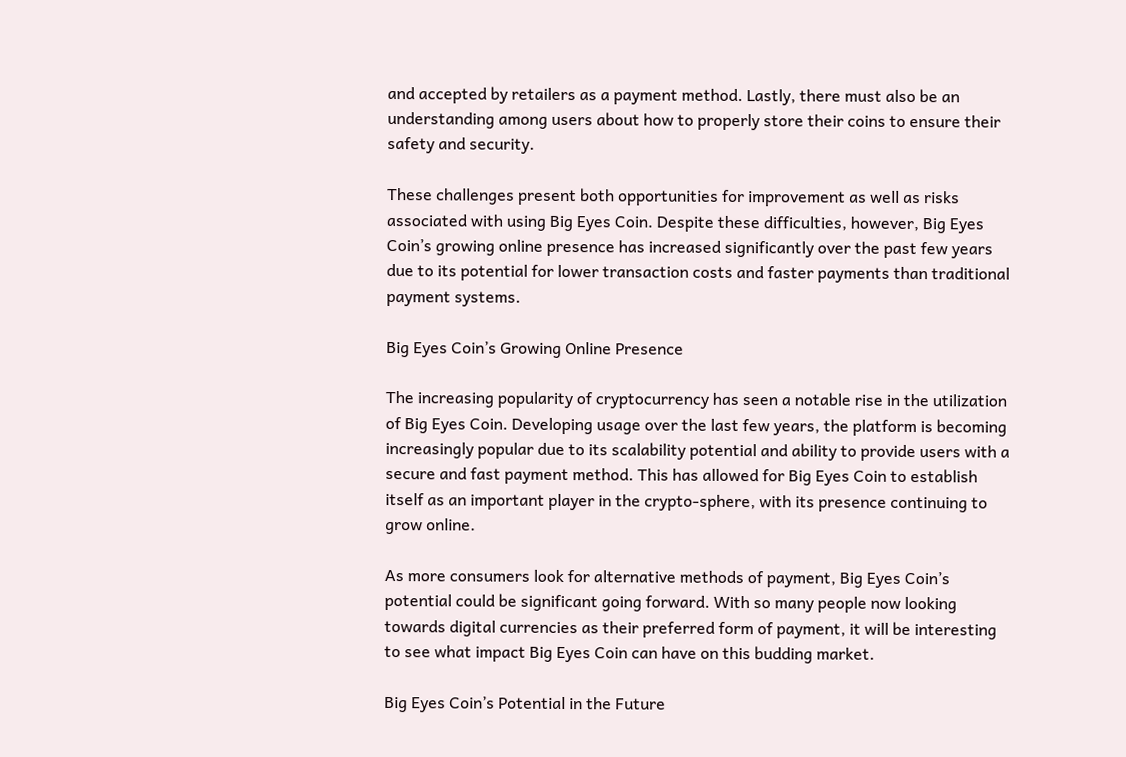and accepted by retailers as a payment method. Lastly, there must also be an understanding among users about how to properly store their coins to ensure their safety and security.

These challenges present both opportunities for improvement as well as risks associated with using Big Eyes Coin. Despite these difficulties, however, Big Eyes Coin’s growing online presence has increased significantly over the past few years due to its potential for lower transaction costs and faster payments than traditional payment systems.

Big Eyes Coin’s Growing Online Presence

The increasing popularity of cryptocurrency has seen a notable rise in the utilization of Big Eyes Coin. Developing usage over the last few years, the platform is becoming increasingly popular due to its scalability potential and ability to provide users with a secure and fast payment method. This has allowed for Big Eyes Coin to establish itself as an important player in the crypto-sphere, with its presence continuing to grow online.

As more consumers look for alternative methods of payment, Big Eyes Coin’s potential could be significant going forward. With so many people now looking towards digital currencies as their preferred form of payment, it will be interesting to see what impact Big Eyes Coin can have on this budding market.

Big Eyes Coin’s Potential in the Future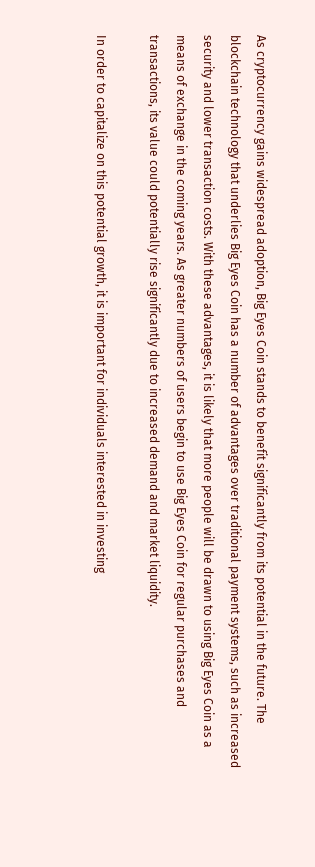As cryptocurrency gains widespread adoption, Big Eyes Coin stands to benefit significantly from its potential in the future. The blockchain technology that underlies Big Eyes Coin has a number of advantages over traditional payment systems, such as increased security and lower transaction costs. With these advantages, it is likely that more people will be drawn to using Big Eyes Coin as a means of exchange in the coming years. As greater numbers of users begin to use Big Eyes Coin for regular purchases and transactions, its value could potentially rise significantly due to increased demand and market liquidity.

In order to capitalize on this potential growth, it is important for individuals interested in investing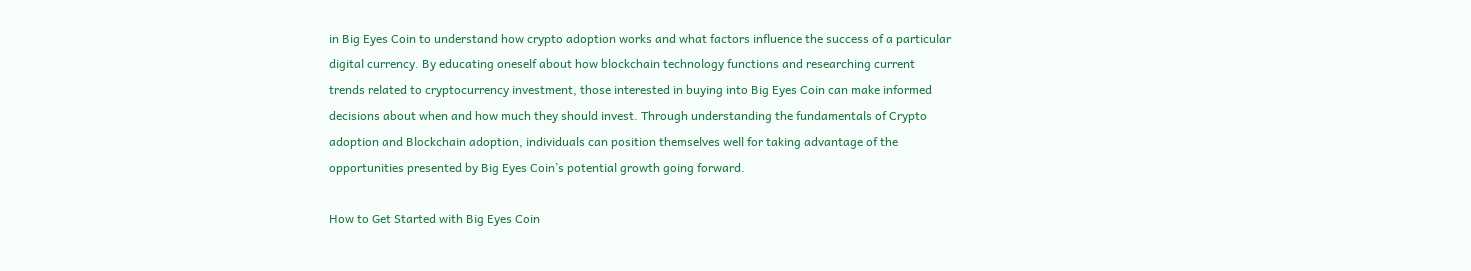in Big Eyes Coin to understand how crypto adoption works and what factors influence the success of a particular digital currency. By educating oneself about how blockchain technology functions and researching current trends related to cryptocurrency investment, those interested in buying into Big Eyes Coin can make informed decisions about when and how much they should invest. Through understanding the fundamentals of Crypto adoption and Blockchain adoption, individuals can position themselves well for taking advantage of the opportunities presented by Big Eyes Coin’s potential growth going forward.

How to Get Started with Big Eyes Coin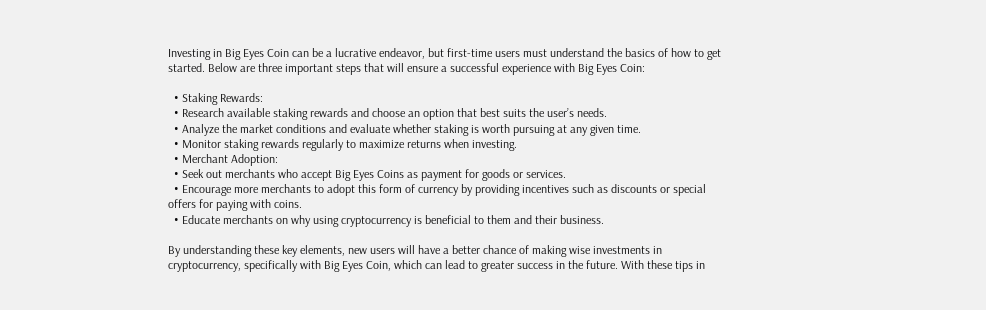Investing in Big Eyes Coin can be a lucrative endeavor, but first-time users must understand the basics of how to get started. Below are three important steps that will ensure a successful experience with Big Eyes Coin:

  • Staking Rewards:
  • Research available staking rewards and choose an option that best suits the user’s needs.
  • Analyze the market conditions and evaluate whether staking is worth pursuing at any given time.
  • Monitor staking rewards regularly to maximize returns when investing.
  • Merchant Adoption:
  • Seek out merchants who accept Big Eyes Coins as payment for goods or services.
  • Encourage more merchants to adopt this form of currency by providing incentives such as discounts or special offers for paying with coins.
  • Educate merchants on why using cryptocurrency is beneficial to them and their business.

By understanding these key elements, new users will have a better chance of making wise investments in cryptocurrency, specifically with Big Eyes Coin, which can lead to greater success in the future. With these tips in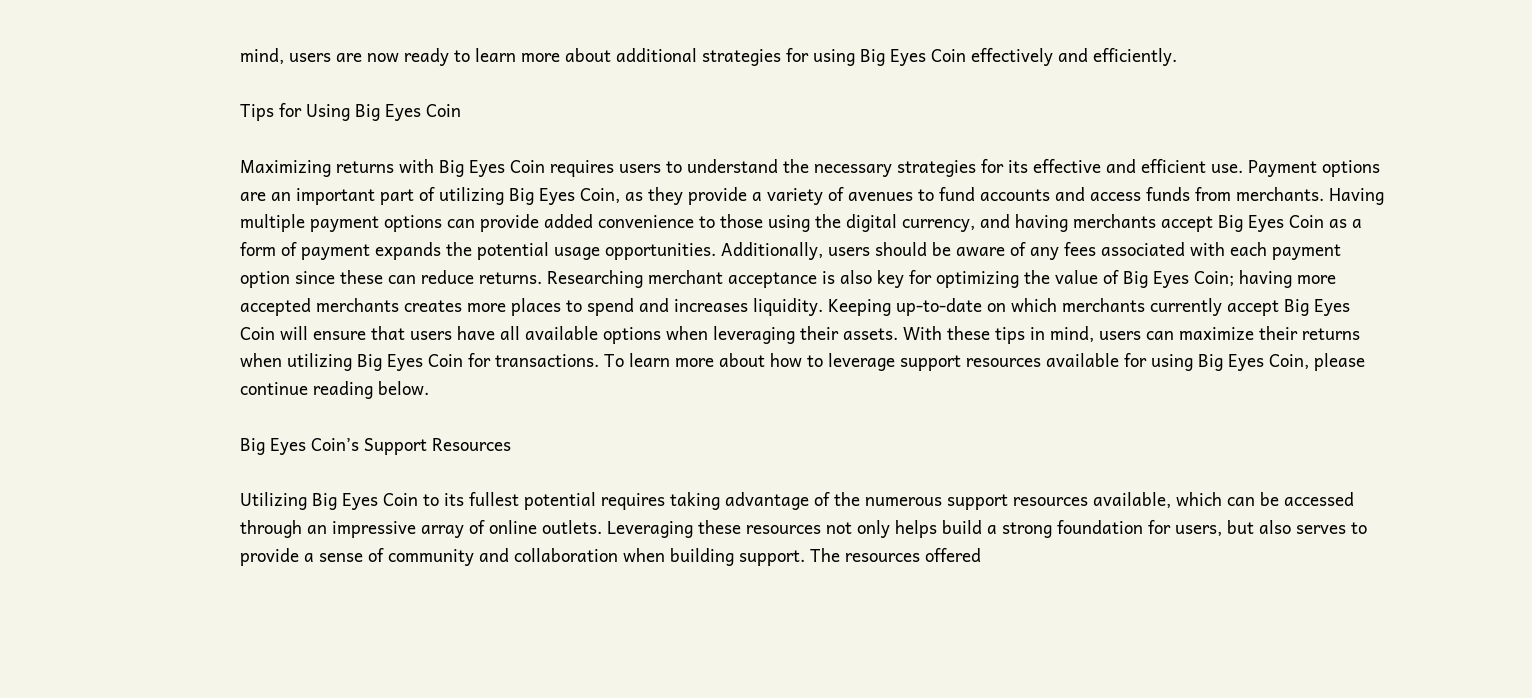mind, users are now ready to learn more about additional strategies for using Big Eyes Coin effectively and efficiently.

Tips for Using Big Eyes Coin

Maximizing returns with Big Eyes Coin requires users to understand the necessary strategies for its effective and efficient use. Payment options are an important part of utilizing Big Eyes Coin, as they provide a variety of avenues to fund accounts and access funds from merchants. Having multiple payment options can provide added convenience to those using the digital currency, and having merchants accept Big Eyes Coin as a form of payment expands the potential usage opportunities. Additionally, users should be aware of any fees associated with each payment option since these can reduce returns. Researching merchant acceptance is also key for optimizing the value of Big Eyes Coin; having more accepted merchants creates more places to spend and increases liquidity. Keeping up-to-date on which merchants currently accept Big Eyes Coin will ensure that users have all available options when leveraging their assets. With these tips in mind, users can maximize their returns when utilizing Big Eyes Coin for transactions. To learn more about how to leverage support resources available for using Big Eyes Coin, please continue reading below.

Big Eyes Coin’s Support Resources

Utilizing Big Eyes Coin to its fullest potential requires taking advantage of the numerous support resources available, which can be accessed through an impressive array of online outlets. Leveraging these resources not only helps build a strong foundation for users, but also serves to provide a sense of community and collaboration when building support. The resources offered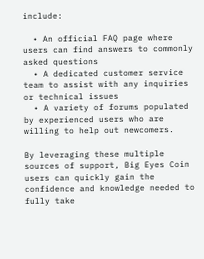include:

  • An official FAQ page where users can find answers to commonly asked questions
  • A dedicated customer service team to assist with any inquiries or technical issues
  • A variety of forums populated by experienced users who are willing to help out newcomers.

By leveraging these multiple sources of support, Big Eyes Coin users can quickly gain the confidence and knowledge needed to fully take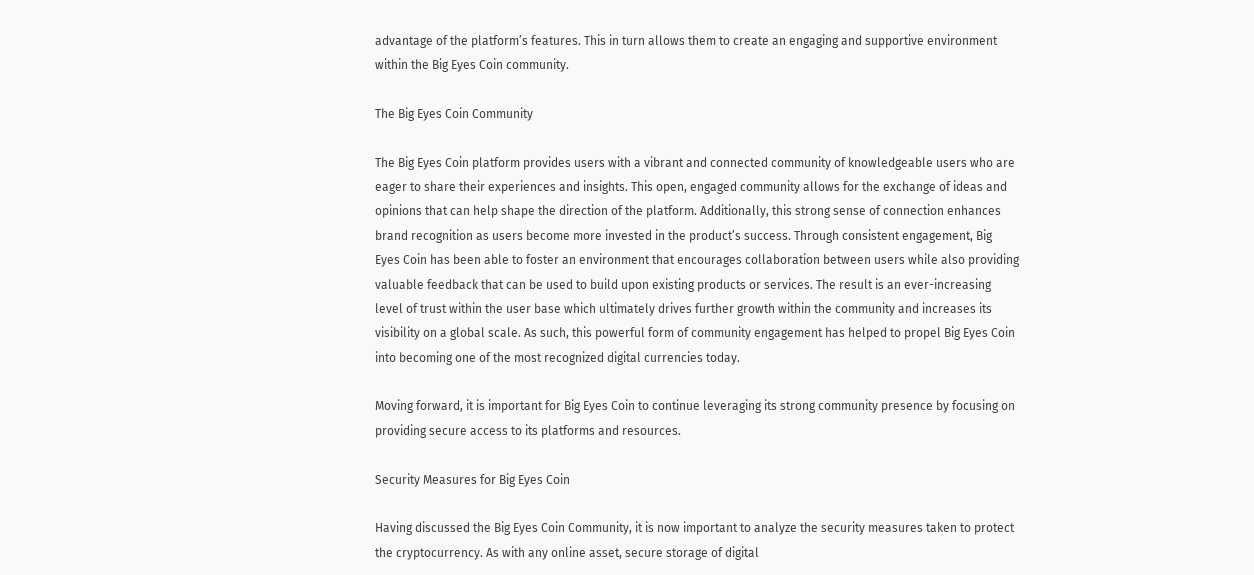advantage of the platform’s features. This in turn allows them to create an engaging and supportive environment within the Big Eyes Coin community.

The Big Eyes Coin Community

The Big Eyes Coin platform provides users with a vibrant and connected community of knowledgeable users who are eager to share their experiences and insights. This open, engaged community allows for the exchange of ideas and opinions that can help shape the direction of the platform. Additionally, this strong sense of connection enhances brand recognition as users become more invested in the product’s success. Through consistent engagement, Big Eyes Coin has been able to foster an environment that encourages collaboration between users while also providing valuable feedback that can be used to build upon existing products or services. The result is an ever-increasing level of trust within the user base which ultimately drives further growth within the community and increases its visibility on a global scale. As such, this powerful form of community engagement has helped to propel Big Eyes Coin into becoming one of the most recognized digital currencies today.

Moving forward, it is important for Big Eyes Coin to continue leveraging its strong community presence by focusing on providing secure access to its platforms and resources.

Security Measures for Big Eyes Coin

Having discussed the Big Eyes Coin Community, it is now important to analyze the security measures taken to protect the cryptocurrency. As with any online asset, secure storage of digital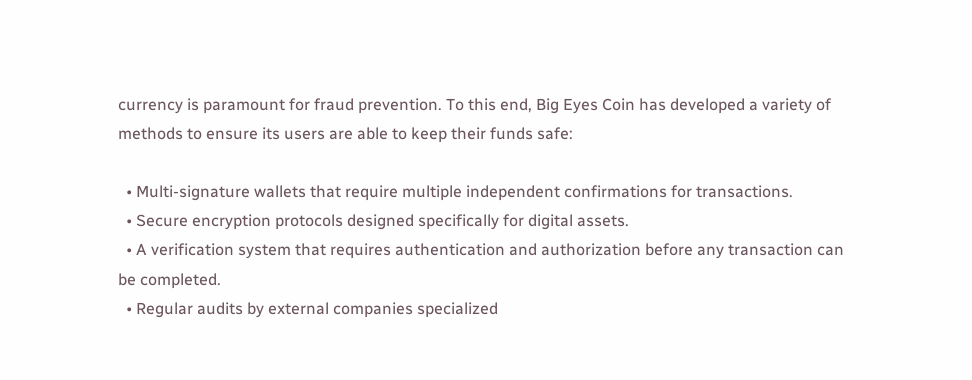currency is paramount for fraud prevention. To this end, Big Eyes Coin has developed a variety of methods to ensure its users are able to keep their funds safe:

  • Multi-signature wallets that require multiple independent confirmations for transactions.
  • Secure encryption protocols designed specifically for digital assets.
  • A verification system that requires authentication and authorization before any transaction can be completed.
  • Regular audits by external companies specialized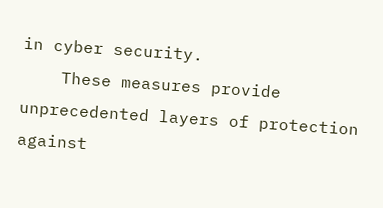in cyber security.
    These measures provide unprecedented layers of protection against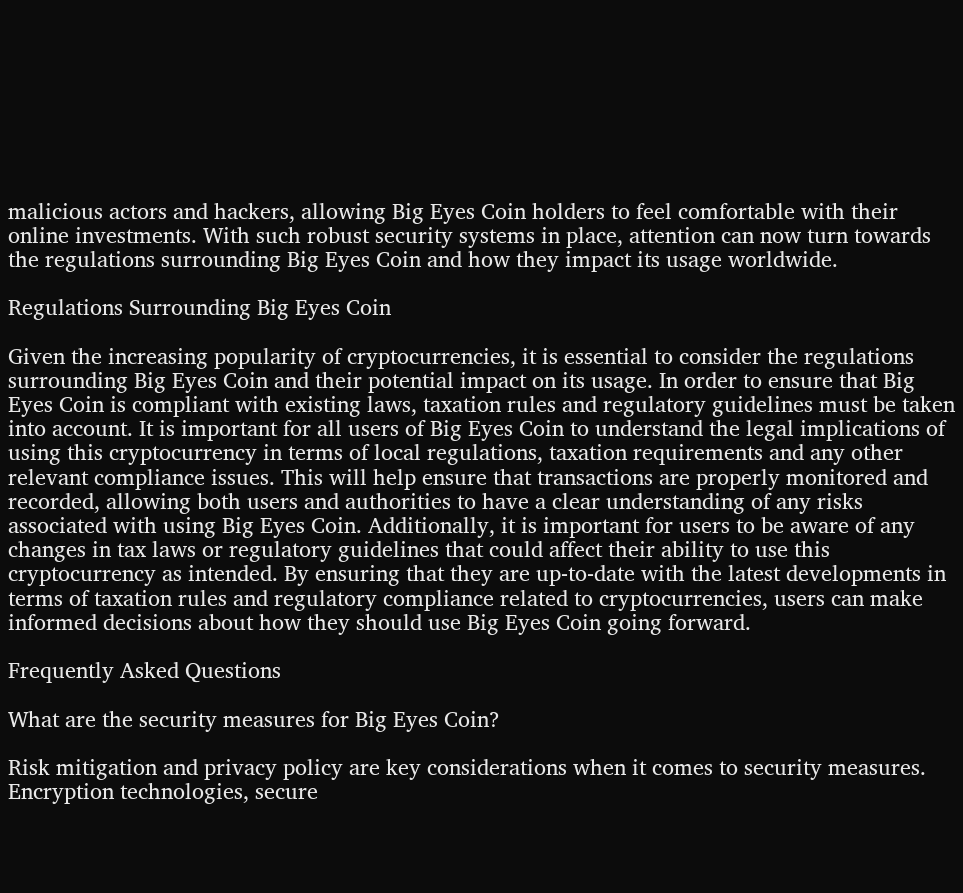malicious actors and hackers, allowing Big Eyes Coin holders to feel comfortable with their online investments. With such robust security systems in place, attention can now turn towards the regulations surrounding Big Eyes Coin and how they impact its usage worldwide.

Regulations Surrounding Big Eyes Coin

Given the increasing popularity of cryptocurrencies, it is essential to consider the regulations surrounding Big Eyes Coin and their potential impact on its usage. In order to ensure that Big Eyes Coin is compliant with existing laws, taxation rules and regulatory guidelines must be taken into account. It is important for all users of Big Eyes Coin to understand the legal implications of using this cryptocurrency in terms of local regulations, taxation requirements and any other relevant compliance issues. This will help ensure that transactions are properly monitored and recorded, allowing both users and authorities to have a clear understanding of any risks associated with using Big Eyes Coin. Additionally, it is important for users to be aware of any changes in tax laws or regulatory guidelines that could affect their ability to use this cryptocurrency as intended. By ensuring that they are up-to-date with the latest developments in terms of taxation rules and regulatory compliance related to cryptocurrencies, users can make informed decisions about how they should use Big Eyes Coin going forward.

Frequently Asked Questions

What are the security measures for Big Eyes Coin?

Risk mitigation and privacy policy are key considerations when it comes to security measures. Encryption technologies, secure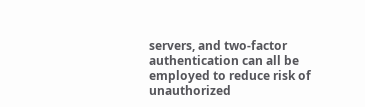servers, and two-factor authentication can all be employed to reduce risk of unauthorized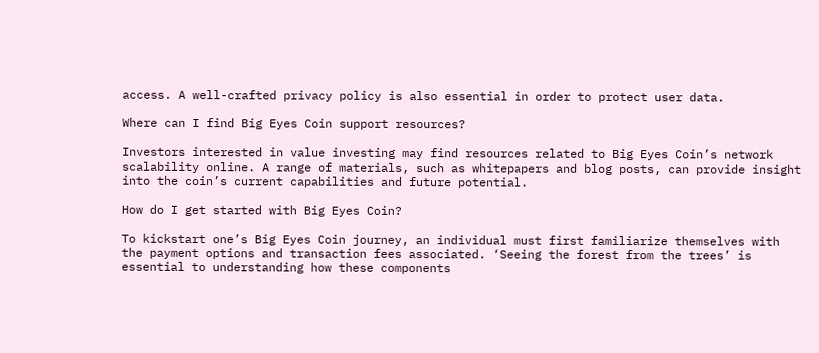access. A well-crafted privacy policy is also essential in order to protect user data.

Where can I find Big Eyes Coin support resources?

Investors interested in value investing may find resources related to Big Eyes Coin’s network scalability online. A range of materials, such as whitepapers and blog posts, can provide insight into the coin’s current capabilities and future potential.

How do I get started with Big Eyes Coin?

To kickstart one’s Big Eyes Coin journey, an individual must first familiarize themselves with the payment options and transaction fees associated. ‘Seeing the forest from the trees’ is essential to understanding how these components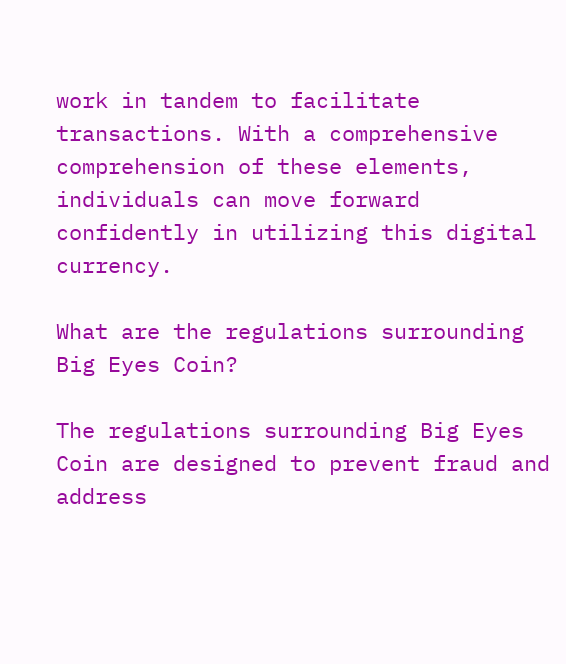work in tandem to facilitate transactions. With a comprehensive comprehension of these elements, individuals can move forward confidently in utilizing this digital currency.

What are the regulations surrounding Big Eyes Coin?

The regulations surrounding Big Eyes Coin are designed to prevent fraud and address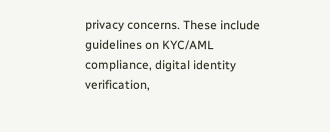privacy concerns. These include guidelines on KYC/AML compliance, digital identity verification,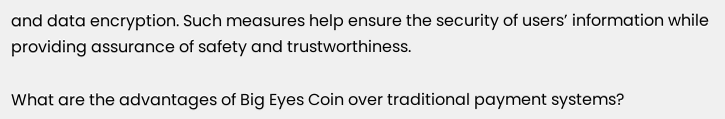and data encryption. Such measures help ensure the security of users’ information while providing assurance of safety and trustworthiness.

What are the advantages of Big Eyes Coin over traditional payment systems?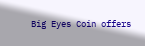Big Eyes Coin offers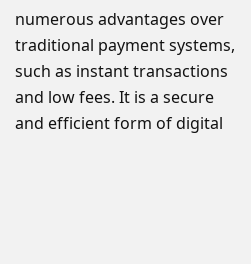numerous advantages over traditional payment systems, such as instant transactions and low fees. It is a secure and efficient form of digital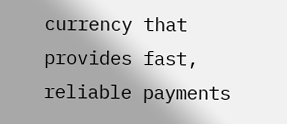currency that provides fast, reliable payments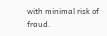with minimal risk of fraud.